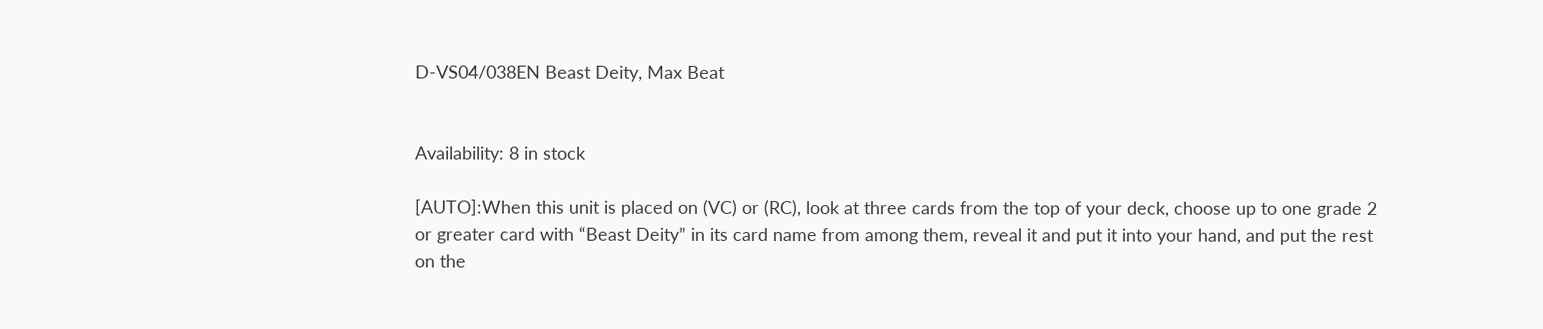D-VS04/038EN Beast Deity, Max Beat


Availability: 8 in stock

[AUTO]:When this unit is placed on (VC) or (RC), look at three cards from the top of your deck, choose up to one grade 2 or greater card with “Beast Deity” in its card name from among them, reveal it and put it into your hand, and put the rest on the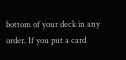bottom of your deck in any order. If you put a card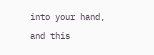into your hand, and this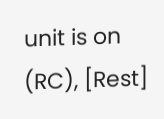unit is on (RC), [Rest]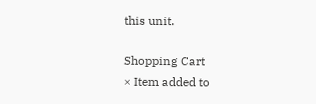this unit.

Shopping Cart
× Item added to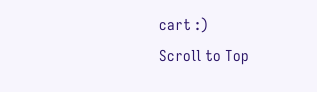cart :)
Scroll to Top